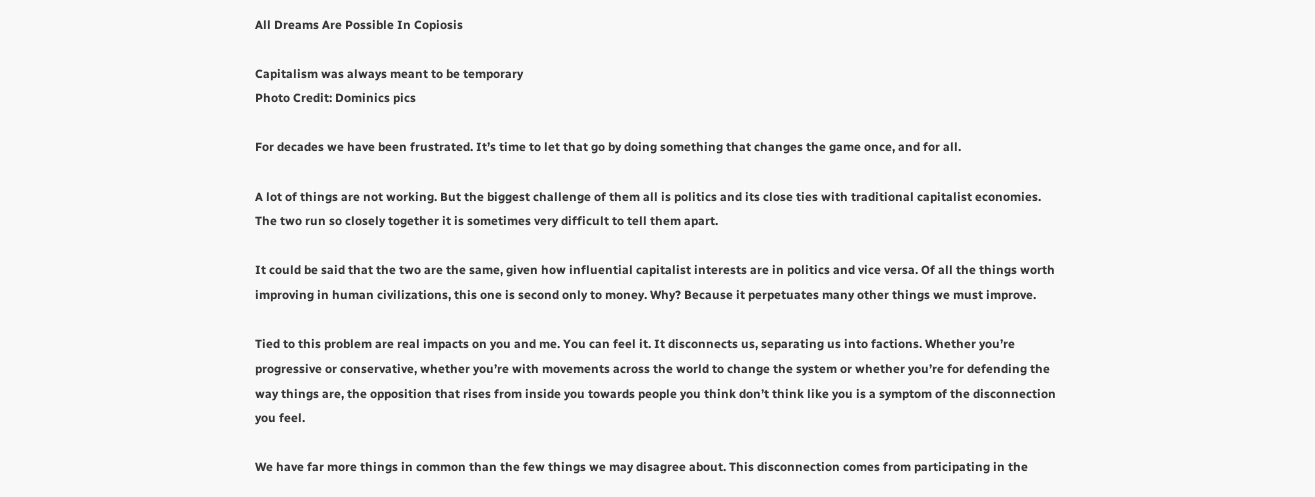All Dreams Are Possible In Copiosis

Capitalism was always meant to be temporary
Photo Credit: Dominics pics

For decades we have been frustrated. It’s time to let that go by doing something that changes the game once, and for all.

A lot of things are not working. But the biggest challenge of them all is politics and its close ties with traditional capitalist economies. The two run so closely together it is sometimes very difficult to tell them apart.

It could be said that the two are the same, given how influential capitalist interests are in politics and vice versa. Of all the things worth improving in human civilizations, this one is second only to money. Why? Because it perpetuates many other things we must improve.

Tied to this problem are real impacts on you and me. You can feel it. It disconnects us, separating us into factions. Whether you’re progressive or conservative, whether you’re with movements across the world to change the system or whether you’re for defending the way things are, the opposition that rises from inside you towards people you think don’t think like you is a symptom of the disconnection you feel.

We have far more things in common than the few things we may disagree about. This disconnection comes from participating in the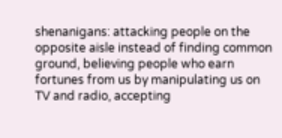shenanigans: attacking people on the opposite aisle instead of finding common ground, believing people who earn fortunes from us by manipulating us on TV and radio, accepting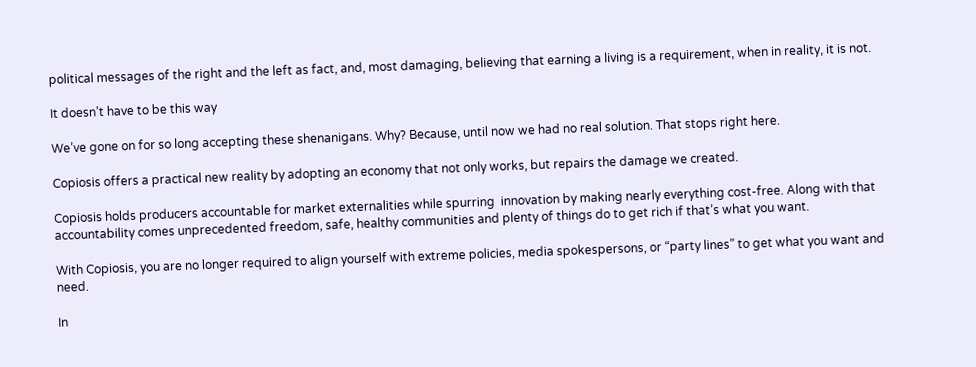political messages of the right and the left as fact, and, most damaging, believing that earning a living is a requirement, when in reality, it is not.

It doesn’t have to be this way

We’ve gone on for so long accepting these shenanigans. Why? Because, until now we had no real solution. That stops right here.

Copiosis offers a practical new reality by adopting an economy that not only works, but repairs the damage we created.

Copiosis holds producers accountable for market externalities while spurring  innovation by making nearly everything cost-free. Along with that accountability comes unprecedented freedom, safe, healthy communities and plenty of things do to get rich if that’s what you want.

With Copiosis, you are no longer required to align yourself with extreme policies, media spokespersons, or “party lines” to get what you want and need.

In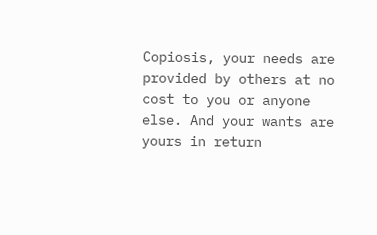Copiosis, your needs are provided by others at no cost to you or anyone else. And your wants are yours in return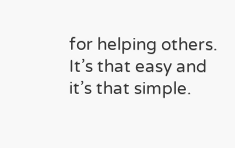for helping others. It’s that easy and it’s that simple.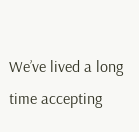We’ve lived a long time accepting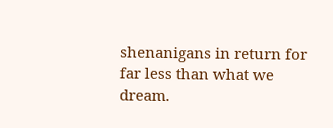shenanigans in return for far less than what we dream.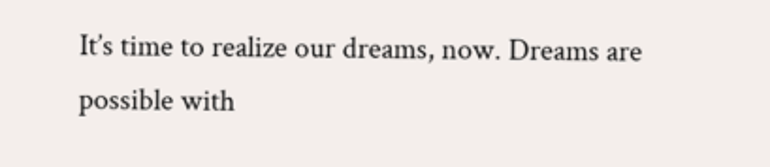It’s time to realize our dreams, now. Dreams are possible with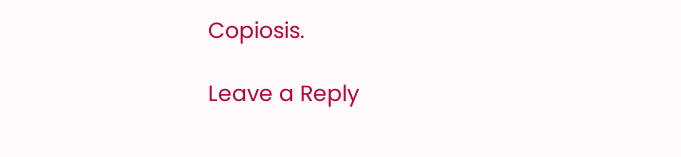Copiosis.

Leave a Reply